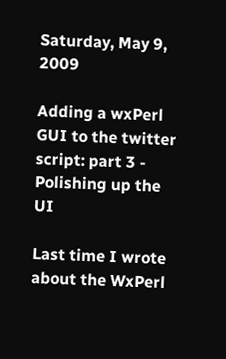Saturday, May 9, 2009

Adding a wxPerl GUI to the twitter script: part 3 - Polishing up the UI

Last time I wrote about the WxPerl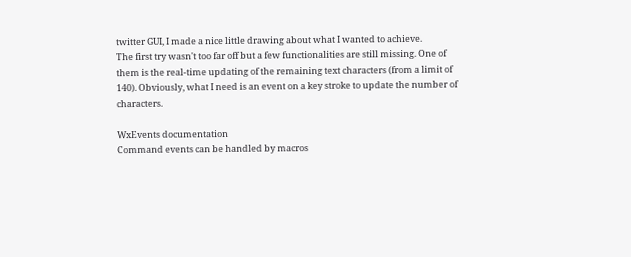twitter GUI, I made a nice little drawing about what I wanted to achieve.
The first try wasn't too far off but a few functionalities are still missing. One of them is the real-time updating of the remaining text characters (from a limit of 140). Obviously, what I need is an event on a key stroke to update the number of characters.

WxEvents documentation
Command events can be handled by macros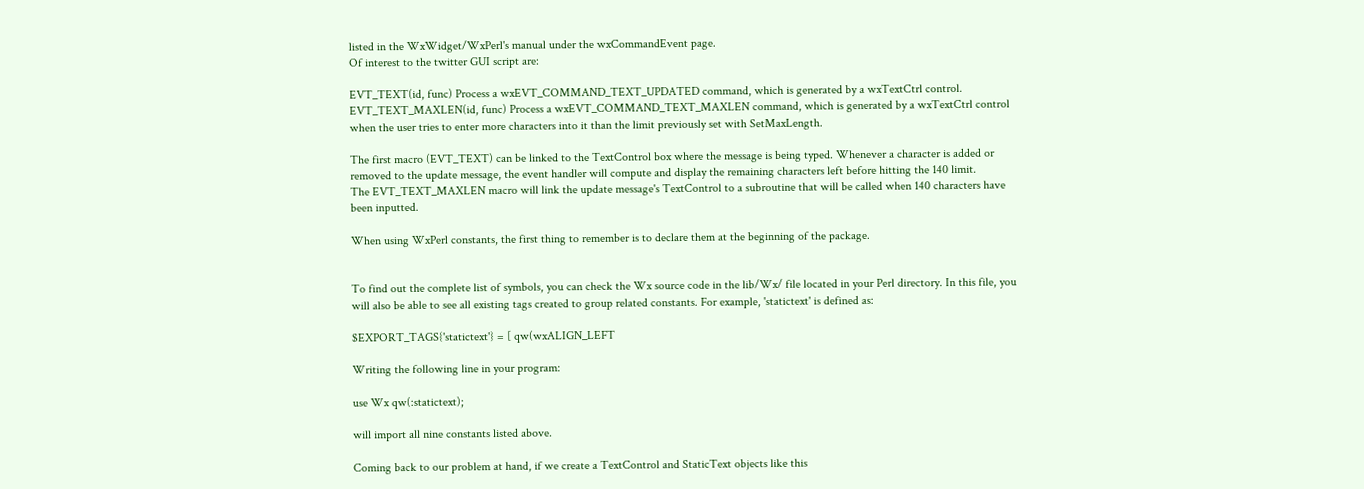listed in the WxWidget/WxPerl's manual under the wxCommandEvent page.
Of interest to the twitter GUI script are:

EVT_TEXT(id, func) Process a wxEVT_COMMAND_TEXT_UPDATED command, which is generated by a wxTextCtrl control.
EVT_TEXT_MAXLEN(id, func) Process a wxEVT_COMMAND_TEXT_MAXLEN command, which is generated by a wxTextCtrl control when the user tries to enter more characters into it than the limit previously set with SetMaxLength.

The first macro (EVT_TEXT) can be linked to the TextControl box where the message is being typed. Whenever a character is added or removed to the update message, the event handler will compute and display the remaining characters left before hitting the 140 limit.
The EVT_TEXT_MAXLEN macro will link the update message's TextControl to a subroutine that will be called when 140 characters have been inputted.

When using WxPerl constants, the first thing to remember is to declare them at the beginning of the package.


To find out the complete list of symbols, you can check the Wx source code in the lib/Wx/ file located in your Perl directory. In this file, you will also be able to see all existing tags created to group related constants. For example, 'statictext' is defined as:

$EXPORT_TAGS{'statictext'} = [ qw(wxALIGN_LEFT

Writing the following line in your program:

use Wx qw(:statictext);

will import all nine constants listed above.

Coming back to our problem at hand, if we create a TextControl and StaticText objects like this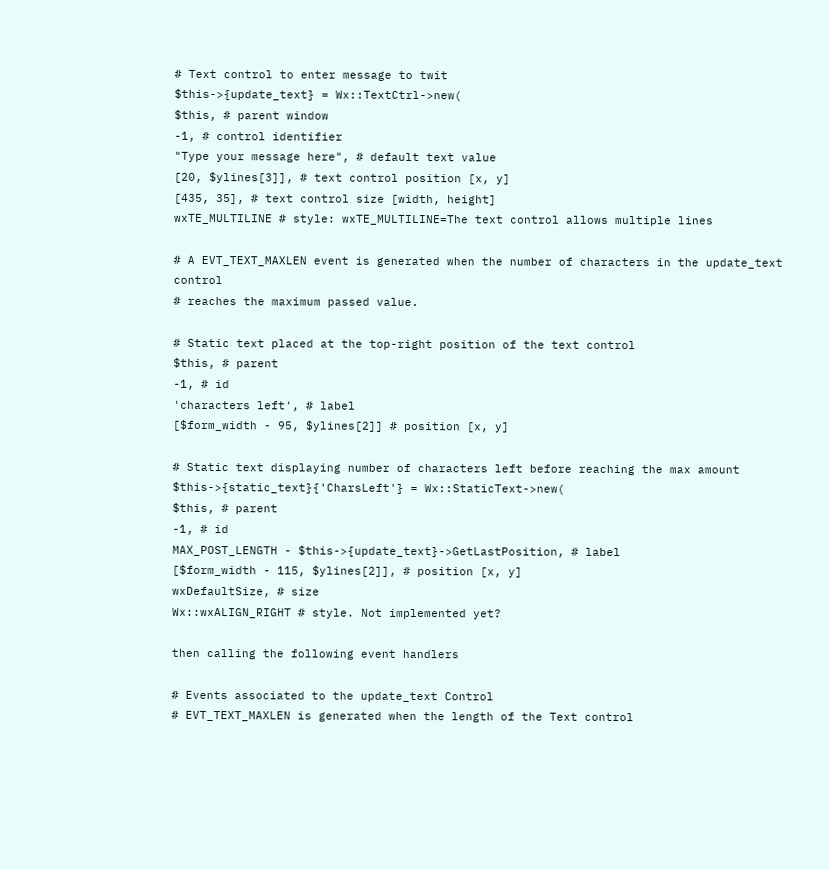# Text control to enter message to twit
$this->{update_text} = Wx::TextCtrl->new(
$this, # parent window
-1, # control identifier
"Type your message here", # default text value
[20, $ylines[3]], # text control position [x, y]
[435, 35], # text control size [width, height]
wxTE_MULTILINE # style: wxTE_MULTILINE=The text control allows multiple lines

# A EVT_TEXT_MAXLEN event is generated when the number of characters in the update_text control
# reaches the maximum passed value.

# Static text placed at the top-right position of the text control
$this, # parent
-1, # id
'characters left', # label
[$form_width - 95, $ylines[2]] # position [x, y]

# Static text displaying number of characters left before reaching the max amount
$this->{static_text}{'CharsLeft'} = Wx::StaticText->new(
$this, # parent
-1, # id
MAX_POST_LENGTH - $this->{update_text}->GetLastPosition, # label
[$form_width - 115, $ylines[2]], # position [x, y]
wxDefaultSize, # size
Wx::wxALIGN_RIGHT # style. Not implemented yet?

then calling the following event handlers

# Events associated to the update_text Control
# EVT_TEXT_MAXLEN is generated when the length of the Text control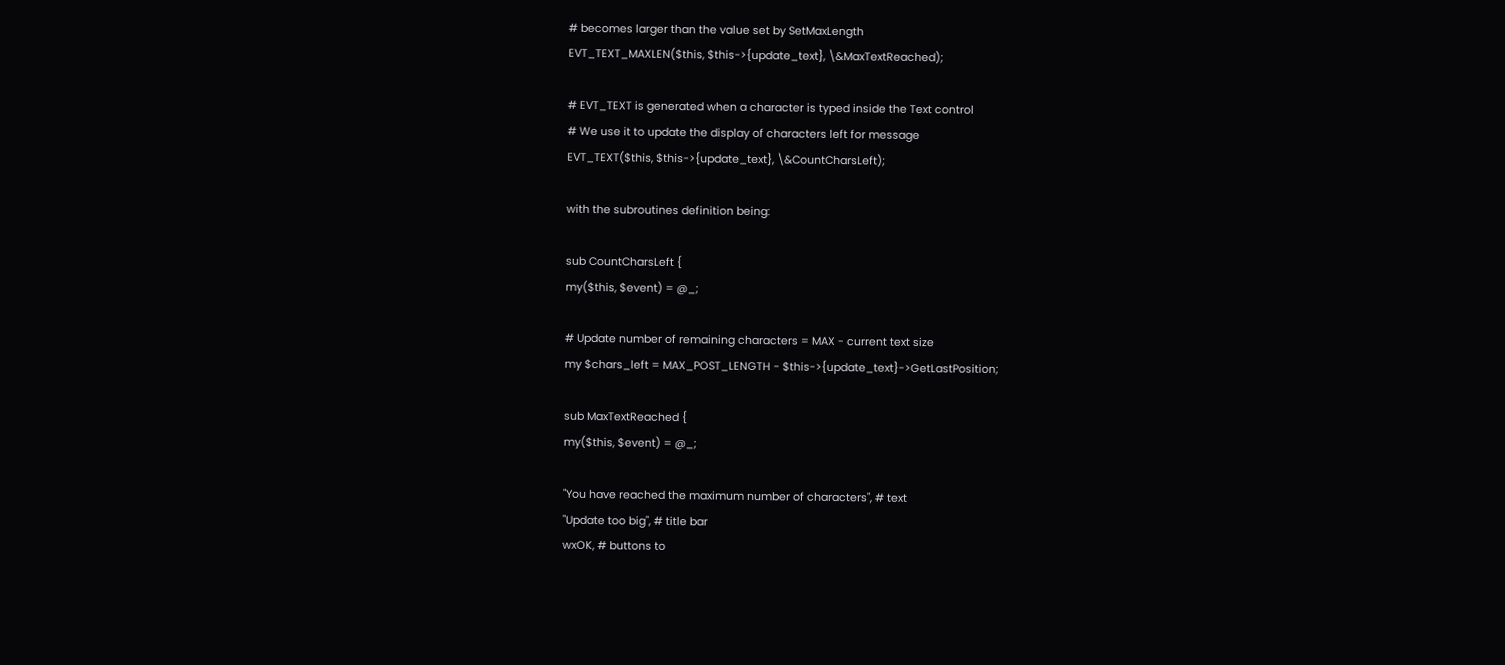# becomes larger than the value set by SetMaxLength
EVT_TEXT_MAXLEN($this, $this->{update_text}, \&MaxTextReached);

# EVT_TEXT is generated when a character is typed inside the Text control
# We use it to update the display of characters left for message
EVT_TEXT($this, $this->{update_text}, \&CountCharsLeft);

with the subroutines definition being:

sub CountCharsLeft {
my($this, $event) = @_;

# Update number of remaining characters = MAX - current text size
my $chars_left = MAX_POST_LENGTH - $this->{update_text}->GetLastPosition;

sub MaxTextReached {
my($this, $event) = @_;

"You have reached the maximum number of characters", # text
"Update too big", # title bar
wxOK, # buttons to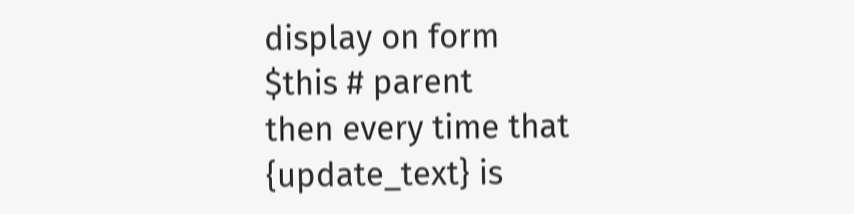display on form
$this # parent
then every time that {update_text} is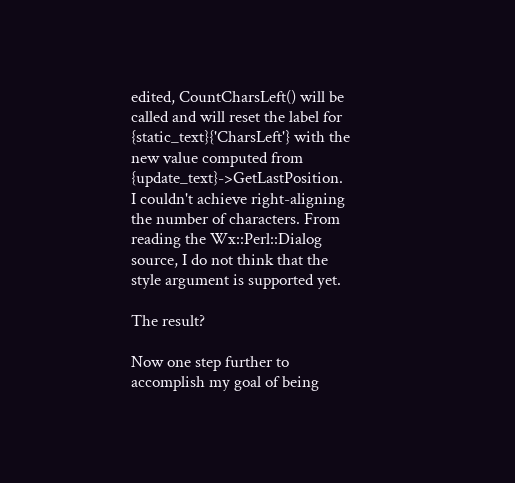edited, CountCharsLeft() will be called and will reset the label for {static_text}{'CharsLeft'} with the new value computed from {update_text}->GetLastPosition.
I couldn't achieve right-aligning the number of characters. From reading the Wx::Perl::Dialog source, I do not think that the style argument is supported yet.

The result?

Now one step further to accomplish my goal of being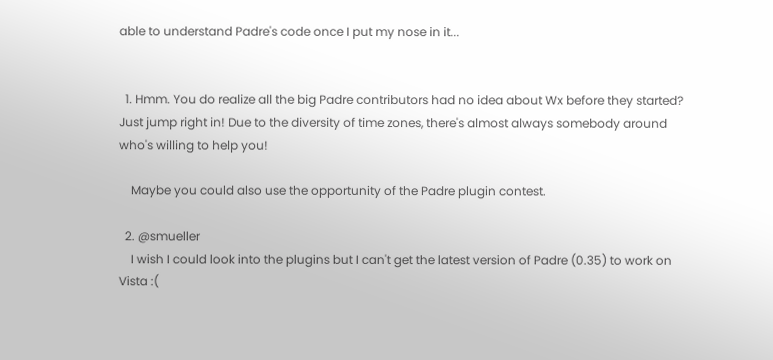able to understand Padre's code once I put my nose in it...


  1. Hmm. You do realize all the big Padre contributors had no idea about Wx before they started? Just jump right in! Due to the diversity of time zones, there's almost always somebody around who's willing to help you!

    Maybe you could also use the opportunity of the Padre plugin contest.

  2. @smueller
    I wish I could look into the plugins but I can't get the latest version of Padre (0.35) to work on Vista :(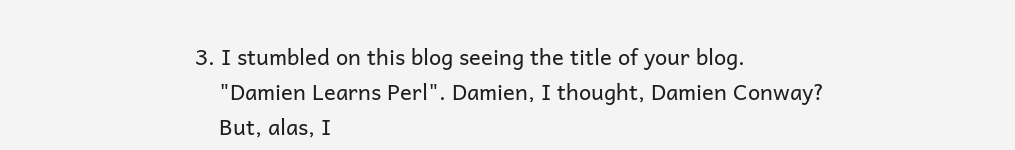3. I stumbled on this blog seeing the title of your blog.
    "Damien Learns Perl". Damien, I thought, Damien Conway?
    But, alas, I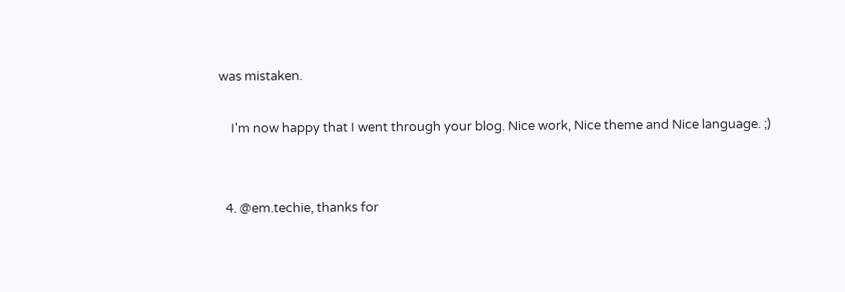was mistaken.

    I'm now happy that I went through your blog. Nice work, Nice theme and Nice language. ;)


  4. @em.techie, thanks for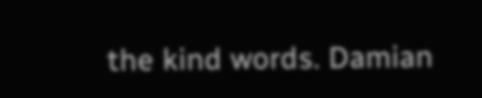the kind words. Damian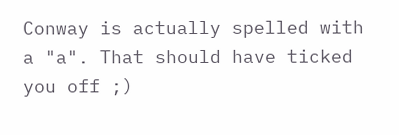Conway is actually spelled with a "a". That should have ticked you off ;)